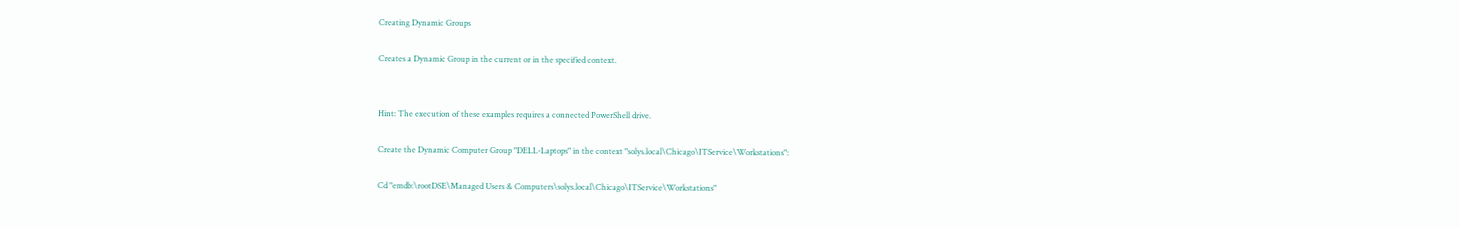Creating Dynamic Groups

Creates a Dynamic Group in the current or in the specified context.


Hint: The execution of these examples requires a connected PowerShell drive.

Create the Dynamic Computer Group "DELL-Laptops" in the context "solys.local\Chicago\ITService\Workstations":

Cd "emdb:\rootDSE\Managed Users & Computers\solys.local\Chicago\ITService\Workstations"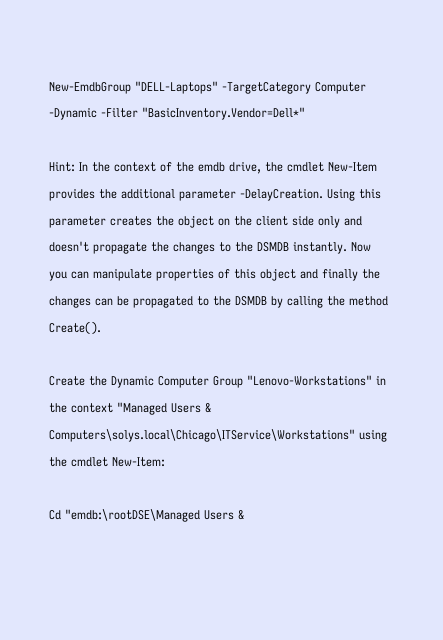New-EmdbGroup "DELL-Laptops" -TargetCategory Computer -Dynamic -Filter "BasicInventory.Vendor=Dell*"

Hint: In the context of the emdb drive, the cmdlet New-Item provides the additional parameter -DelayCreation. Using this parameter creates the object on the client side only and doesn't propagate the changes to the DSMDB instantly. Now you can manipulate properties of this object and finally the changes can be propagated to the DSMDB by calling the method Create().

Create the Dynamic Computer Group "Lenovo-Workstations" in the context "Managed Users & Computers\solys.local\Chicago\ITService\Workstations" using the cmdlet New-Item:

Cd "emdb:\rootDSE\Managed Users &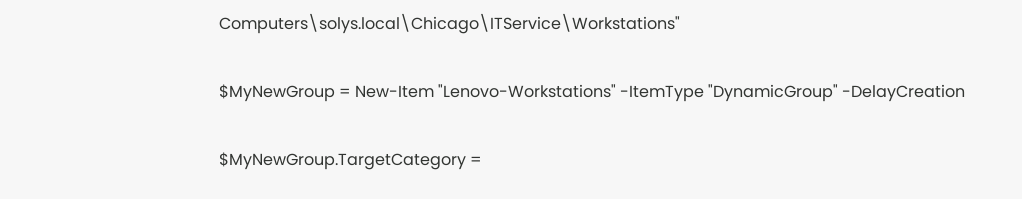Computers\solys.local\Chicago\ITService\Workstations"

$MyNewGroup = New-Item "Lenovo-Workstations" -ItemType "DynamicGroup" -DelayCreation

$MyNewGroup.TargetCategory =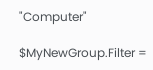"Computer"

$MyNewGroup.Filter =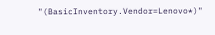"(BasicInventory.Vendor=Lenovo*)"